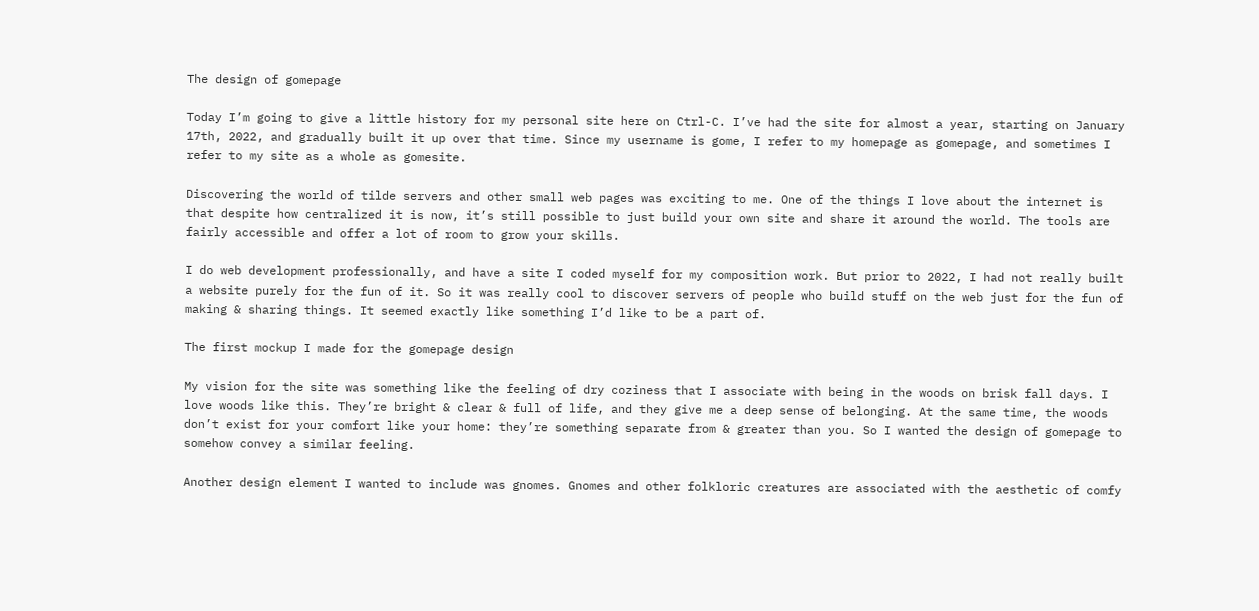The design of gomepage

Today I’m going to give a little history for my personal site here on Ctrl-C. I’ve had the site for almost a year, starting on January 17th, 2022, and gradually built it up over that time. Since my username is gome, I refer to my homepage as gomepage, and sometimes I refer to my site as a whole as gomesite.

Discovering the world of tilde servers and other small web pages was exciting to me. One of the things I love about the internet is that despite how centralized it is now, it’s still possible to just build your own site and share it around the world. The tools are fairly accessible and offer a lot of room to grow your skills.

I do web development professionally, and have a site I coded myself for my composition work. But prior to 2022, I had not really built a website purely for the fun of it. So it was really cool to discover servers of people who build stuff on the web just for the fun of making & sharing things. It seemed exactly like something I’d like to be a part of.

The first mockup I made for the gomepage design

My vision for the site was something like the feeling of dry coziness that I associate with being in the woods on brisk fall days. I love woods like this. They’re bright & clear & full of life, and they give me a deep sense of belonging. At the same time, the woods don’t exist for your comfort like your home: they’re something separate from & greater than you. So I wanted the design of gomepage to somehow convey a similar feeling.

Another design element I wanted to include was gnomes. Gnomes and other folkloric creatures are associated with the aesthetic of comfy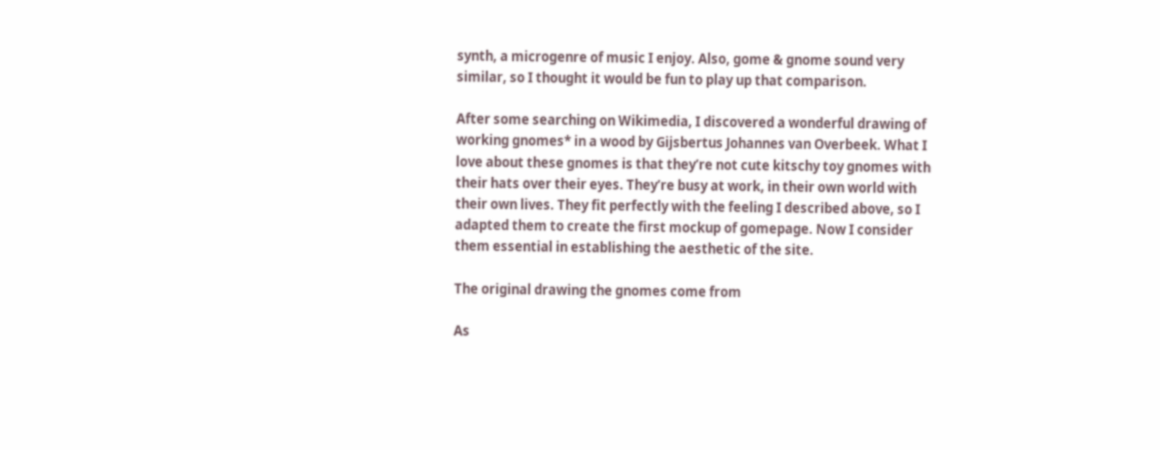synth, a microgenre of music I enjoy. Also, gome & gnome sound very similar, so I thought it would be fun to play up that comparison.

After some searching on Wikimedia, I discovered a wonderful drawing of working gnomes* in a wood by Gijsbertus Johannes van Overbeek. What I love about these gnomes is that they’re not cute kitschy toy gnomes with their hats over their eyes. They’re busy at work, in their own world with their own lives. They fit perfectly with the feeling I described above, so I adapted them to create the first mockup of gomepage. Now I consider them essential in establishing the aesthetic of the site.

The original drawing the gnomes come from

As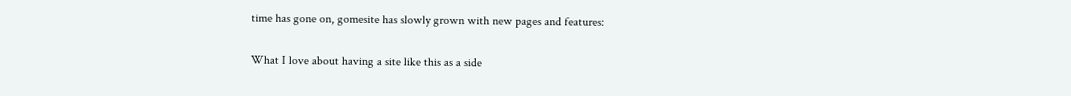time has gone on, gomesite has slowly grown with new pages and features:

What I love about having a site like this as a side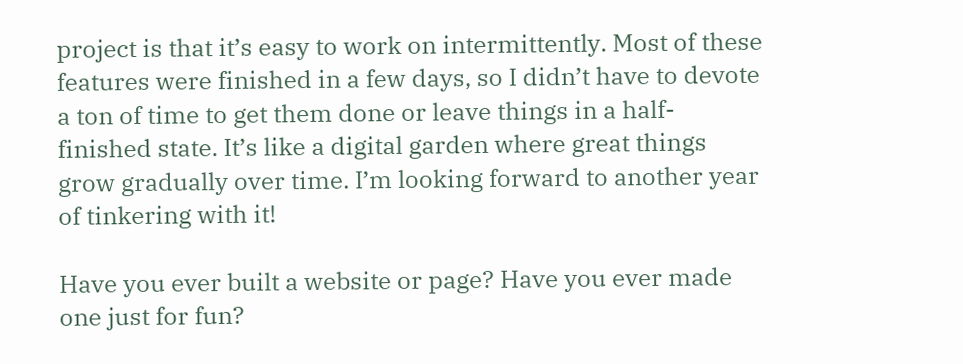project is that it’s easy to work on intermittently. Most of these features were finished in a few days, so I didn’t have to devote a ton of time to get them done or leave things in a half-finished state. It’s like a digital garden where great things grow gradually over time. I’m looking forward to another year of tinkering with it!

Have you ever built a website or page? Have you ever made one just for fun?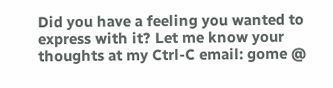Did you have a feeling you wanted to express with it? Let me know your thoughts at my Ctrl-C email: gome @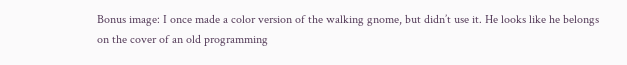Bonus image: I once made a color version of the walking gnome, but didn’t use it. He looks like he belongs on the cover of an old programming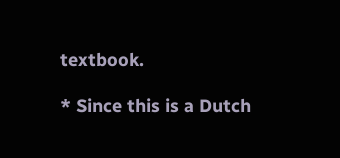textbook.

* Since this is a Dutch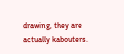drawing, they are actually kabouters.